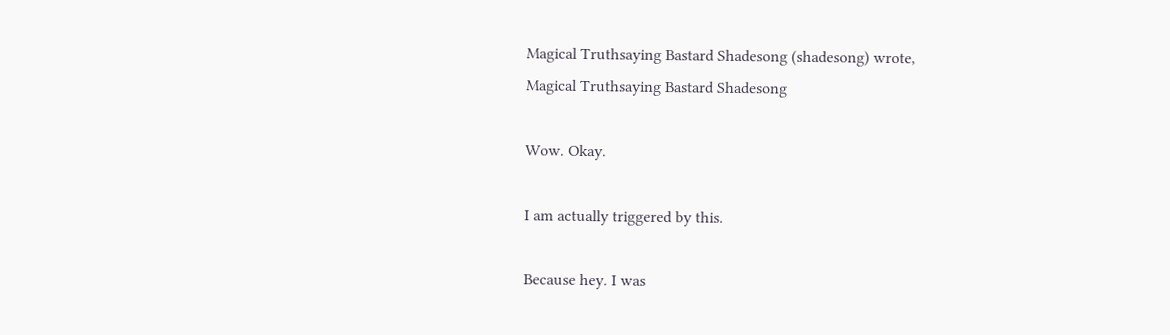Magical Truthsaying Bastard Shadesong (shadesong) wrote,
Magical Truthsaying Bastard Shadesong

Wow. Okay.

I am actually triggered by this.

Because hey. I was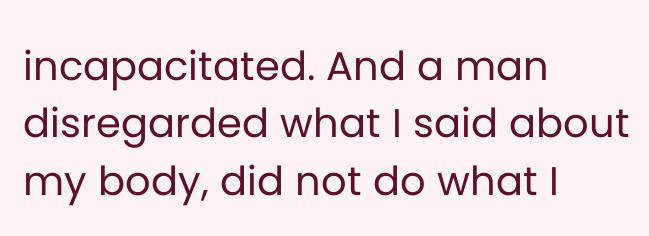incapacitated. And a man disregarded what I said about my body, did not do what I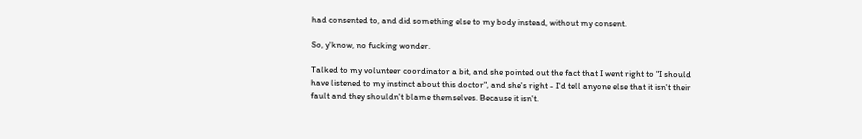had consented to, and did something else to my body instead, without my consent.

So, y'know, no fucking wonder.

Talked to my volunteer coordinator a bit, and she pointed out the fact that I went right to "I should have listened to my instinct about this doctor", and she's right - I'd tell anyone else that it isn't their fault and they shouldn't blame themselves. Because it isn't.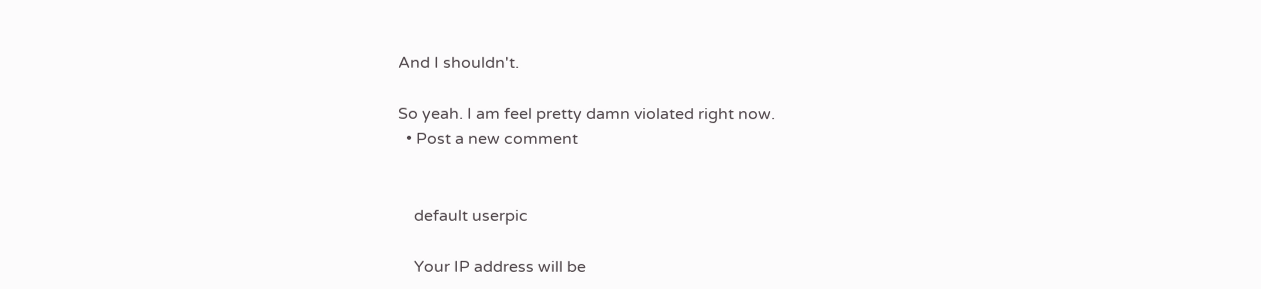And I shouldn't.

So yeah. I am feel pretty damn violated right now.
  • Post a new comment


    default userpic

    Your IP address will be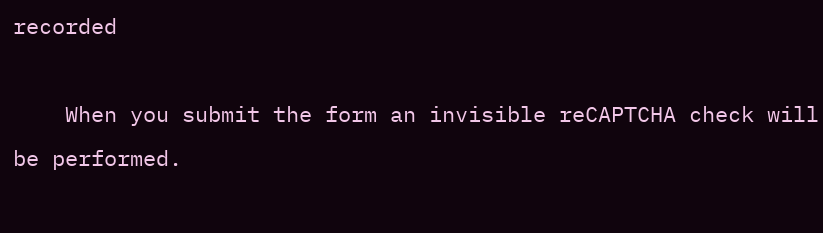recorded

    When you submit the form an invisible reCAPTCHA check will be performed.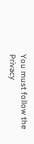You must follow the Privacy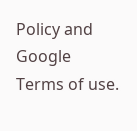Policy and Google Terms of use.